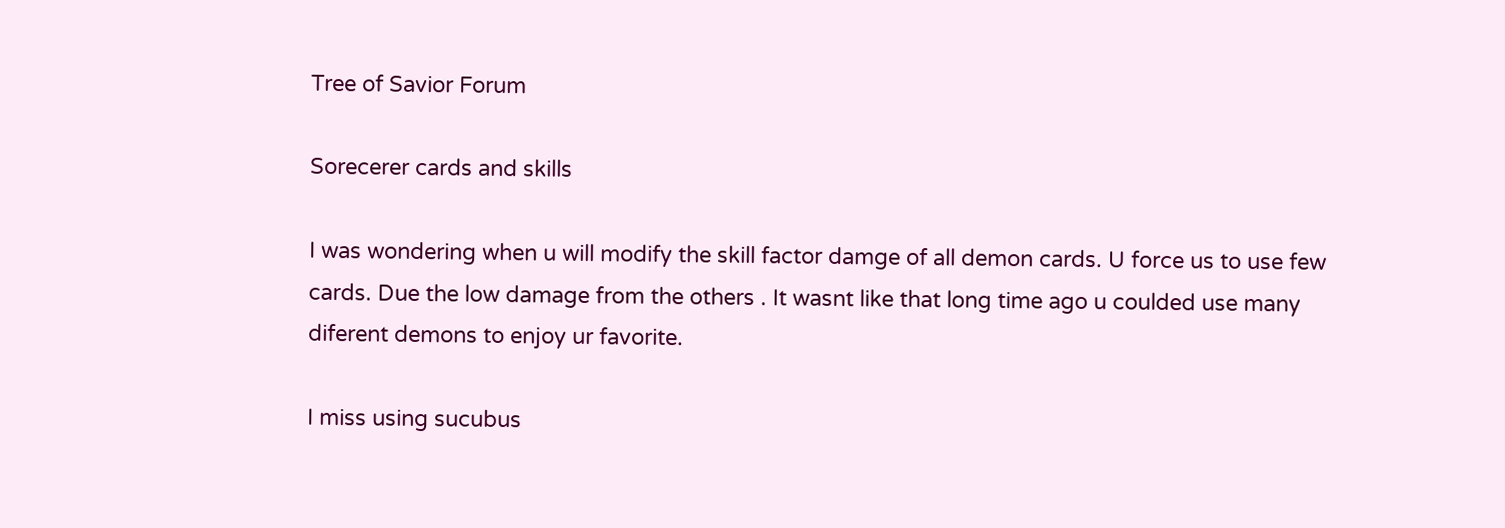Tree of Savior Forum

Sorecerer cards and skills

I was wondering when u will modify the skill factor damge of all demon cards. U force us to use few cards. Due the low damage from the others . It wasnt like that long time ago u coulded use many diferent demons to enjoy ur favorite.

I miss using sucubus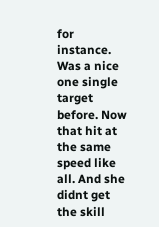for instance. Was a nice one single target before. Now that hit at the same speed like all. And she didnt get the skill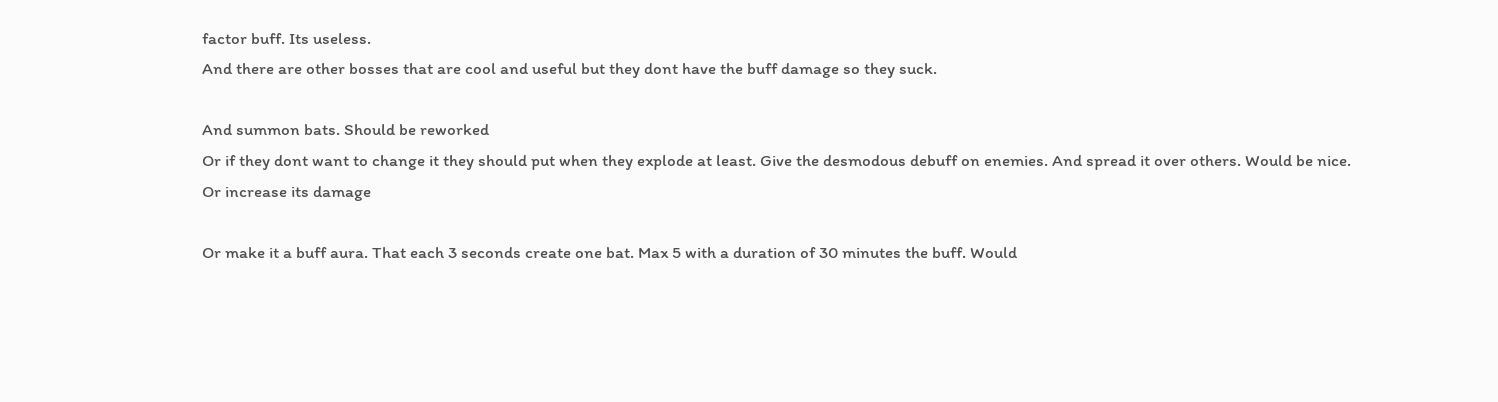factor buff. Its useless.
And there are other bosses that are cool and useful but they dont have the buff damage so they suck.

And summon bats. Should be reworked
Or if they dont want to change it they should put when they explode at least. Give the desmodous debuff on enemies. And spread it over others. Would be nice.
Or increase its damage

Or make it a buff aura. That each 3 seconds create one bat. Max 5 with a duration of 30 minutes the buff. Would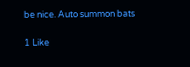be nice. Auto summon bats

1 Like